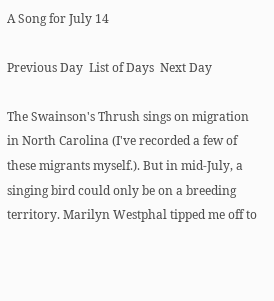A Song for July 14

Previous Day  List of Days  Next Day

The Swainson's Thrush sings on migration in North Carolina (I've recorded a few of these migrants myself.). But in mid-July, a singing bird could only be on a breeding territory. Marilyn Westphal tipped me off to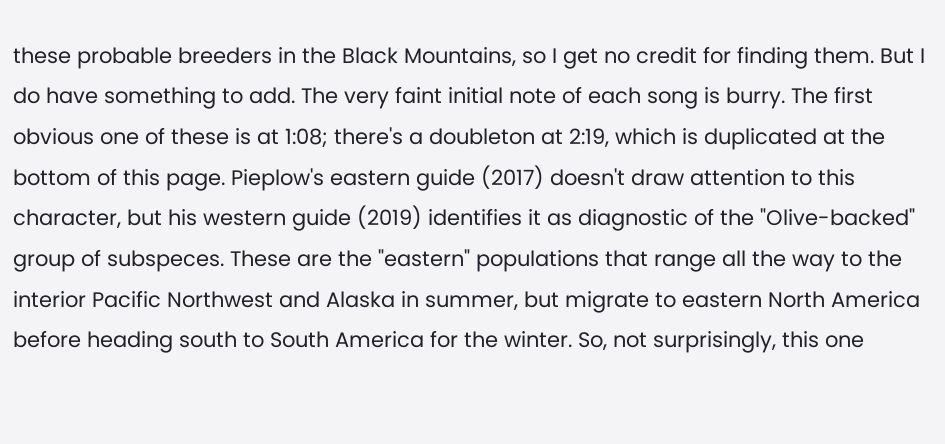these probable breeders in the Black Mountains, so I get no credit for finding them. But I do have something to add. The very faint initial note of each song is burry. The first obvious one of these is at 1:08; there's a doubleton at 2:19, which is duplicated at the bottom of this page. Pieplow's eastern guide (2017) doesn't draw attention to this character, but his western guide (2019) identifies it as diagnostic of the "Olive-backed" group of subspeces. These are the "eastern" populations that range all the way to the interior Pacific Northwest and Alaska in summer, but migrate to eastern North America before heading south to South America for the winter. So, not surprisingly, this one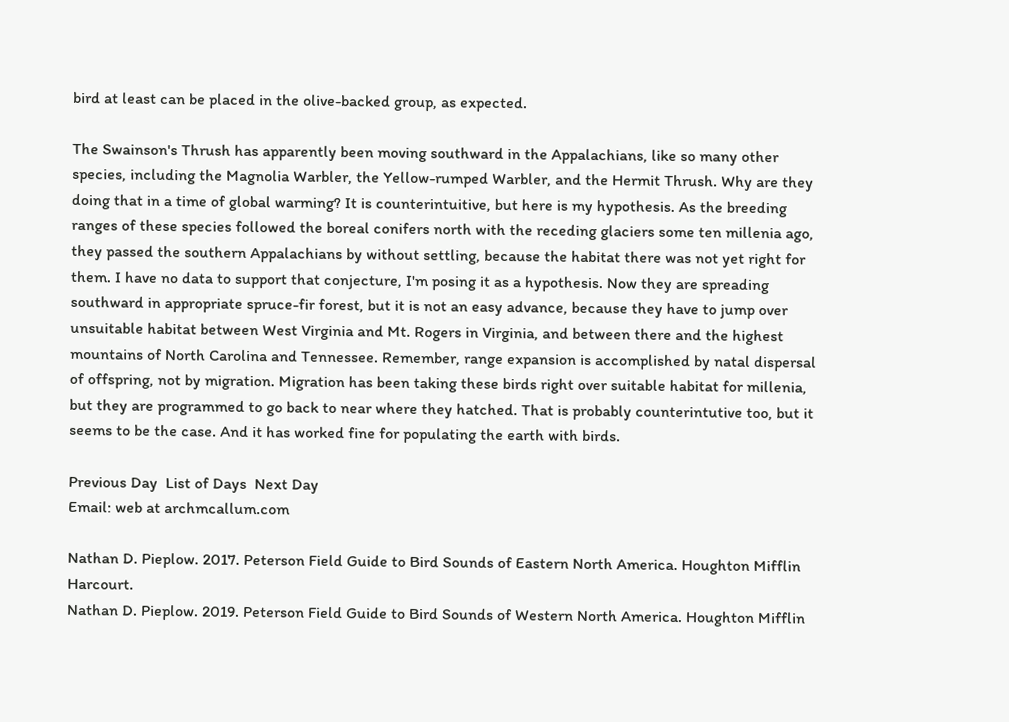bird at least can be placed in the olive-backed group, as expected.

The Swainson's Thrush has apparently been moving southward in the Appalachians, like so many other species, including the Magnolia Warbler, the Yellow-rumped Warbler, and the Hermit Thrush. Why are they doing that in a time of global warming? It is counterintuitive, but here is my hypothesis. As the breeding ranges of these species followed the boreal conifers north with the receding glaciers some ten millenia ago, they passed the southern Appalachians by without settling, because the habitat there was not yet right for them. I have no data to support that conjecture, I'm posing it as a hypothesis. Now they are spreading southward in appropriate spruce-fir forest, but it is not an easy advance, because they have to jump over unsuitable habitat between West Virginia and Mt. Rogers in Virginia, and between there and the highest mountains of North Carolina and Tennessee. Remember, range expansion is accomplished by natal dispersal of offspring, not by migration. Migration has been taking these birds right over suitable habitat for millenia, but they are programmed to go back to near where they hatched. That is probably counterintutive too, but it seems to be the case. And it has worked fine for populating the earth with birds.

Previous Day  List of Days  Next Day
Email: web at archmcallum.com

Nathan D. Pieplow. 2017. Peterson Field Guide to Bird Sounds of Eastern North America. Houghton Mifflin Harcourt.
Nathan D. Pieplow. 2019. Peterson Field Guide to Bird Sounds of Western North America. Houghton Mifflin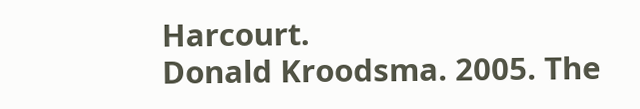Harcourt.
Donald Kroodsma. 2005. The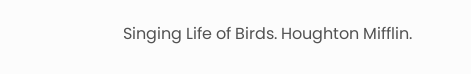Singing Life of Birds. Houghton Mifflin.